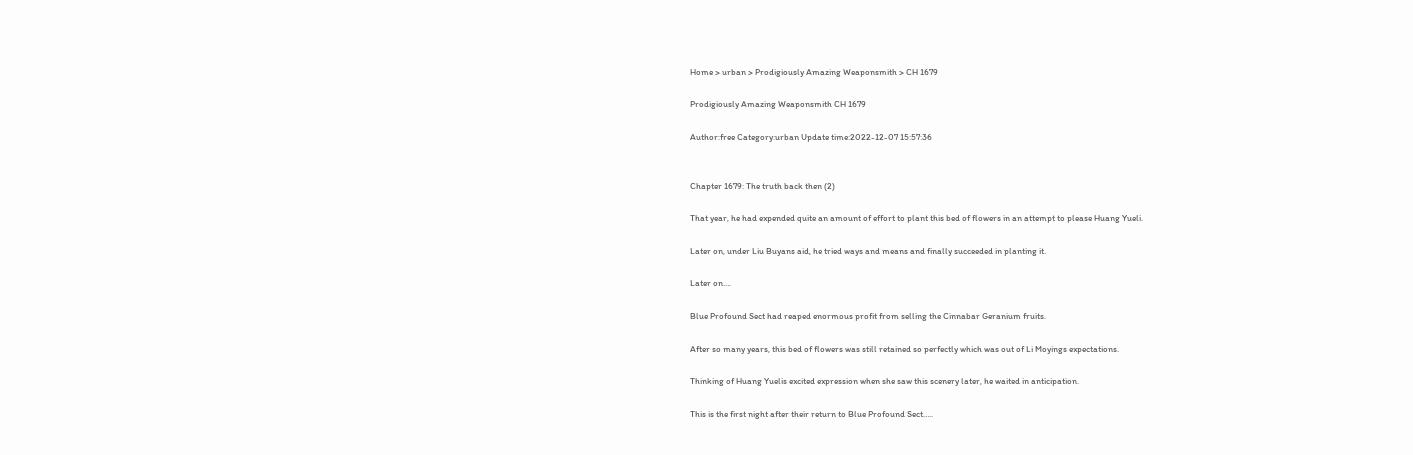Home > urban > Prodigiously Amazing Weaponsmith > CH 1679

Prodigiously Amazing Weaponsmith CH 1679

Author:free Category:urban Update time:2022-12-07 15:57:36


Chapter 1679: The truth back then (2)

That year, he had expended quite an amount of effort to plant this bed of flowers in an attempt to please Huang Yueli.

Later on, under Liu Buyans aid, he tried ways and means and finally succeeded in planting it.

Later on….

Blue Profound Sect had reaped enormous profit from selling the Cinnabar Geranium fruits.

After so many years, this bed of flowers was still retained so perfectly which was out of Li Moyings expectations.

Thinking of Huang Yuelis excited expression when she saw this scenery later, he waited in anticipation.

This is the first night after their return to Blue Profound Sect…..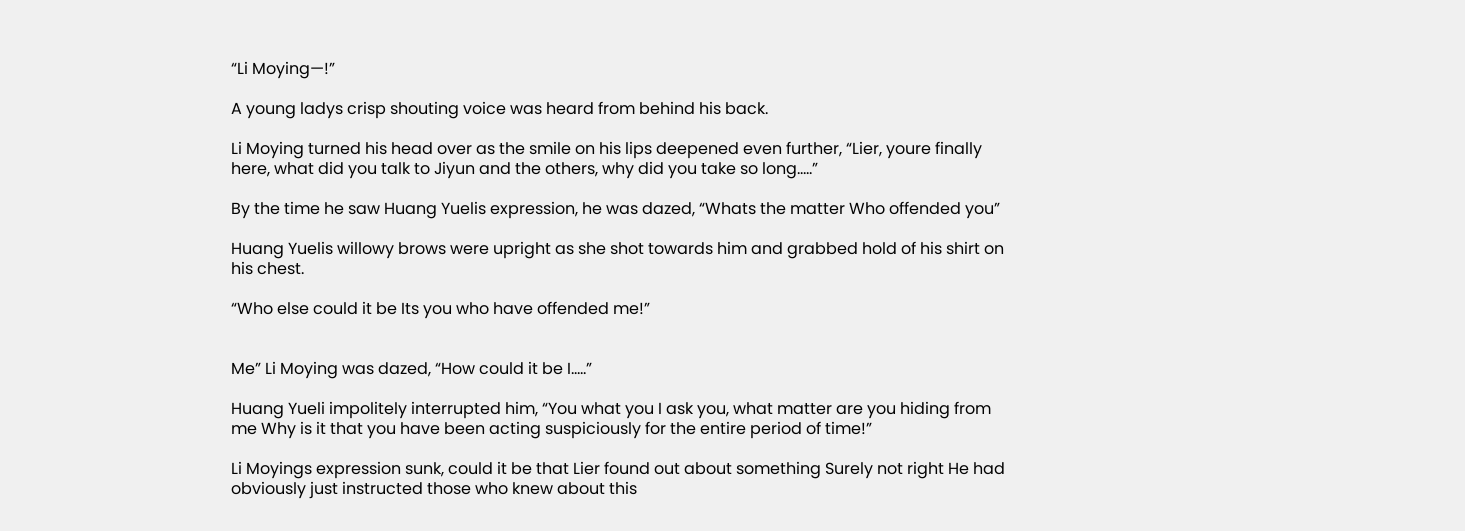“Li Moying—!”

A young ladys crisp shouting voice was heard from behind his back.

Li Moying turned his head over as the smile on his lips deepened even further, “Lier, youre finally here, what did you talk to Jiyun and the others, why did you take so long…..”

By the time he saw Huang Yuelis expression, he was dazed, “Whats the matter Who offended you”

Huang Yuelis willowy brows were upright as she shot towards him and grabbed hold of his shirt on his chest.

“Who else could it be Its you who have offended me!”


Me” Li Moying was dazed, “How could it be I…..”

Huang Yueli impolitely interrupted him, “You what you I ask you, what matter are you hiding from me Why is it that you have been acting suspiciously for the entire period of time!”

Li Moyings expression sunk, could it be that Lier found out about something Surely not right He had obviously just instructed those who knew about this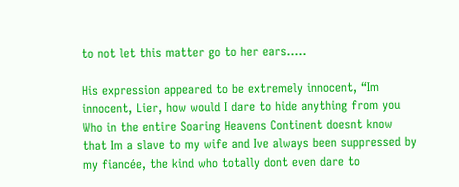to not let this matter go to her ears…..

His expression appeared to be extremely innocent, “Im innocent, Lier, how would I dare to hide anything from you Who in the entire Soaring Heavens Continent doesnt know that Im a slave to my wife and Ive always been suppressed by my fiancée, the kind who totally dont even dare to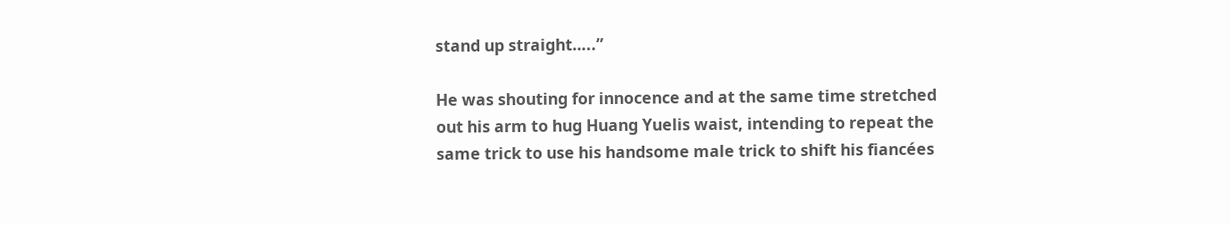stand up straight…..”

He was shouting for innocence and at the same time stretched out his arm to hug Huang Yuelis waist, intending to repeat the same trick to use his handsome male trick to shift his fiancées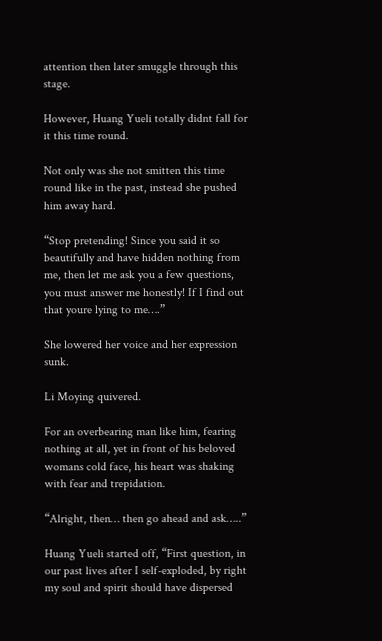attention then later smuggle through this stage.

However, Huang Yueli totally didnt fall for it this time round.

Not only was she not smitten this time round like in the past, instead she pushed him away hard.

“Stop pretending! Since you said it so beautifully and have hidden nothing from me, then let me ask you a few questions, you must answer me honestly! If I find out that youre lying to me….”

She lowered her voice and her expression sunk.

Li Moying quivered.

For an overbearing man like him, fearing nothing at all, yet in front of his beloved womans cold face, his heart was shaking with fear and trepidation.

“Alright, then… then go ahead and ask…..”

Huang Yueli started off, “First question, in our past lives after I self-exploded, by right my soul and spirit should have dispersed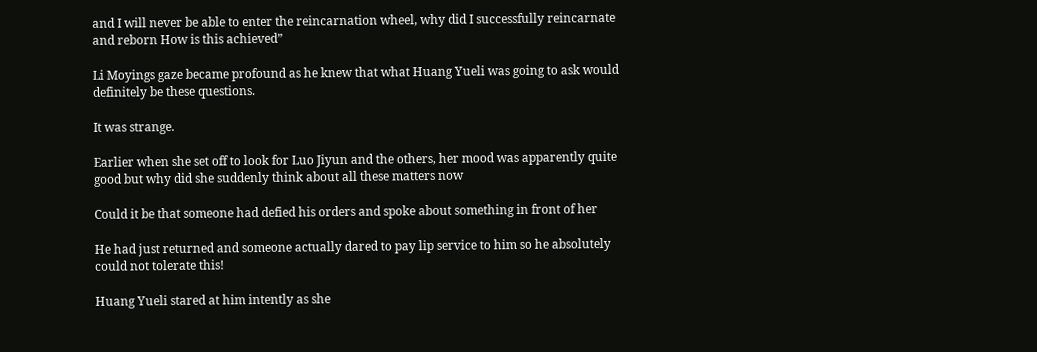and I will never be able to enter the reincarnation wheel, why did I successfully reincarnate and reborn How is this achieved”

Li Moyings gaze became profound as he knew that what Huang Yueli was going to ask would definitely be these questions.

It was strange.

Earlier when she set off to look for Luo Jiyun and the others, her mood was apparently quite good but why did she suddenly think about all these matters now

Could it be that someone had defied his orders and spoke about something in front of her

He had just returned and someone actually dared to pay lip service to him so he absolutely could not tolerate this!

Huang Yueli stared at him intently as she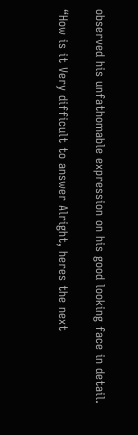observed his unfathomable expression on his good looking face in detail.

“How is it Very difficult to answer Alright, heres the next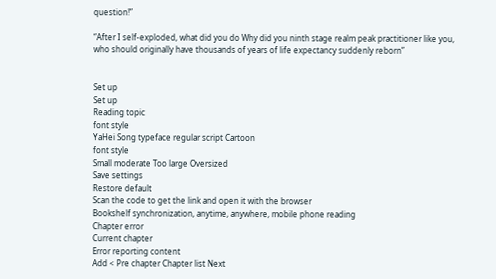question!”

“After I self-exploded, what did you do Why did you ninth stage realm peak practitioner like you, who should originally have thousands of years of life expectancy suddenly reborn”


Set up
Set up
Reading topic
font style
YaHei Song typeface regular script Cartoon
font style
Small moderate Too large Oversized
Save settings
Restore default
Scan the code to get the link and open it with the browser
Bookshelf synchronization, anytime, anywhere, mobile phone reading
Chapter error
Current chapter
Error reporting content
Add < Pre chapter Chapter list Next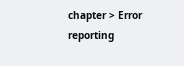chapter > Error reporting